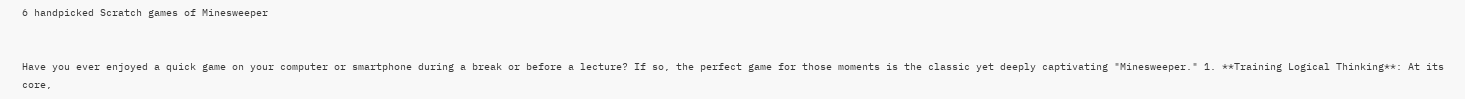6 handpicked Scratch games of Minesweeper


Have you ever enjoyed a quick game on your computer or smartphone during a break or before a lecture? If so, the perfect game for those moments is the classic yet deeply captivating "Minesweeper." 1. **Training Logical Thinking**: At its core,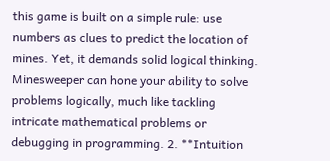this game is built on a simple rule: use numbers as clues to predict the location of mines. Yet, it demands solid logical thinking. Minesweeper can hone your ability to solve problems logically, much like tackling intricate mathematical problems or debugging in programming. 2. **Intuition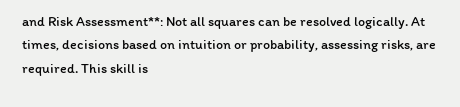and Risk Assessment**: Not all squares can be resolved logically. At times, decisions based on intuition or probability, assessing risks, are required. This skill is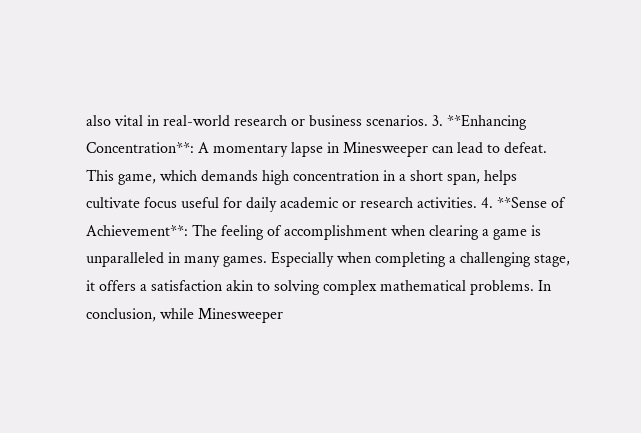also vital in real-world research or business scenarios. 3. **Enhancing Concentration**: A momentary lapse in Minesweeper can lead to defeat. This game, which demands high concentration in a short span, helps cultivate focus useful for daily academic or research activities. 4. **Sense of Achievement**: The feeling of accomplishment when clearing a game is unparalleled in many games. Especially when completing a challenging stage, it offers a satisfaction akin to solving complex mathematical problems. In conclusion, while Minesweeper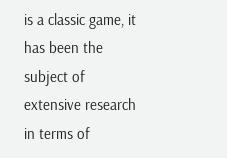is a classic game, it has been the subject of extensive research in terms of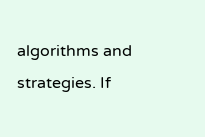algorithms and strategies. If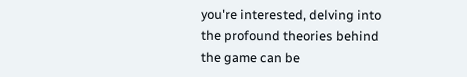you're interested, delving into the profound theories behind the game can be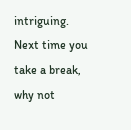intriguing. Next time you take a break, why not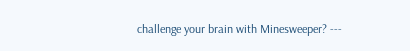challenge your brain with Minesweeper? ---